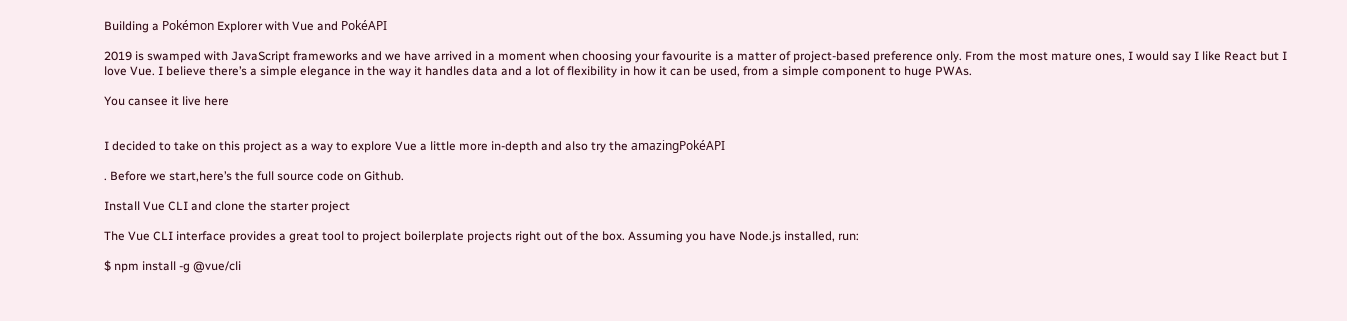Building a Pokémon Explorer with Vue and PokéAPI

2019 is swamped with JavaScript frameworks and we have arrived in a moment when choosing your favourite is a matter of project-based preference only. From the most mature ones, I would say I like React but I love Vue. I believe there’s a simple elegance in the way it handles data and a lot of flexibility in how it can be used, from a simple component to huge PWAs.

You cansee it live here


I decided to take on this project as a way to explore Vue a little more in-depth and also try the amazingPokéAPI

. Before we start,here’s the full source code on Github.

Install Vue CLI and clone the starter project

The Vue CLI interface provides a great tool to project boilerplate projects right out of the box. Assuming you have Node.js installed, run:

$ npm install -g @vue/cli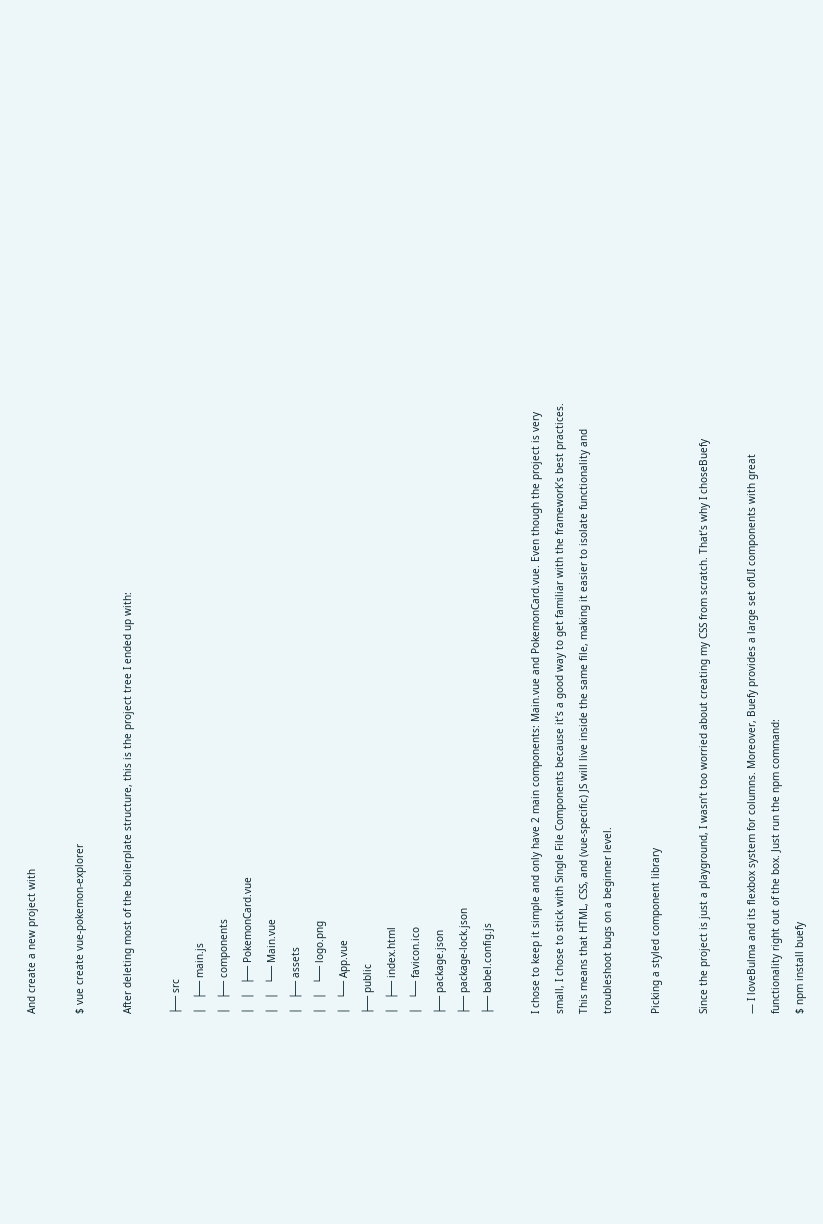And create a new project with

$ vue create vue-pokemon-explorer

After deleting most of the boilerplate structure, this is the project tree I ended up with:

├── src
│   ├── main.js
│   ├── components
│   │   ├── PokemonCard.vue
│   │   └── Main.vue
│   ├── assets
│   │   └── logo.png
│   └── App.vue
├── public
│   ├── index.html
│   └── favicon.ico
├── package.json
├── package-lock.json
├── babel.config.js

I chose to keep it simple and only have 2 main components: Main.vue and PokemonCard.vue. Even though the project is very small, I chose to stick with Single File Components because it’s a good way to get familiar with the framework’s best practices. This means that HTML, CSS, and (vue-specific) JS will live inside the same file, making it easier to isolate functionality and troubleshoot bugs on a beginner level.

Picking a styled component library

Since the project is just a playground, I wasn’t too worried about creating my CSS from scratch. That’s why I choseBuefy

— I loveBulma and its flexbox system for columns. Moreover, Buefy provides a large set ofUI components with great functionality right out of the box. Just run the npm command:
$ npm install buefy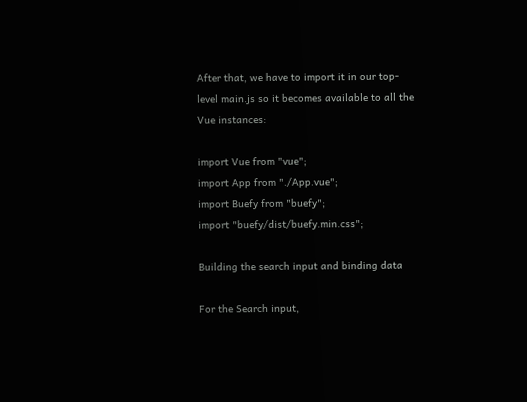After that, we have to import it in our top-level main.js so it becomes available to all the Vue instances:

import Vue from "vue";
import App from "./App.vue";
import Buefy from "buefy";
import "buefy/dist/buefy.min.css";

Building the search input and binding data

For the Search input,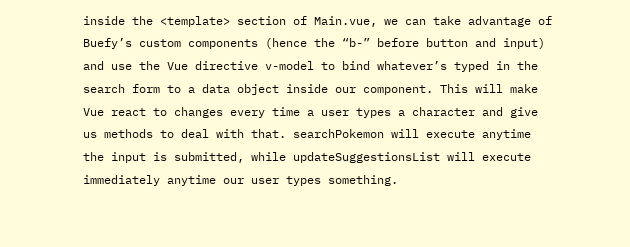inside the <template> section of Main.vue, we can take advantage of Buefy’s custom components (hence the “b-” before button and input) and use the Vue directive v-model to bind whatever’s typed in the search form to a data object inside our component. This will make Vue react to changes every time a user types a character and give us methods to deal with that. searchPokemon will execute anytime the input is submitted, while updateSuggestionsList will execute immediately anytime our user types something.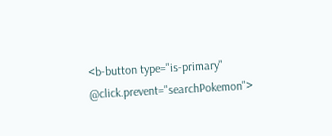<b-button type="is-primary" @click.prevent="searchPokemon">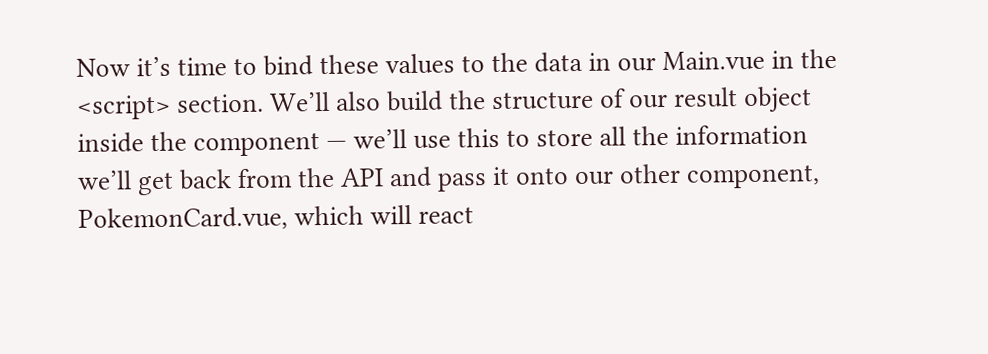Now it’s time to bind these values to the data in our Main.vue in the <script> section. We’ll also build the structure of our result object inside the component — we’ll use this to store all the information we’ll get back from the API and pass it onto our other component, PokemonCard.vue, which will react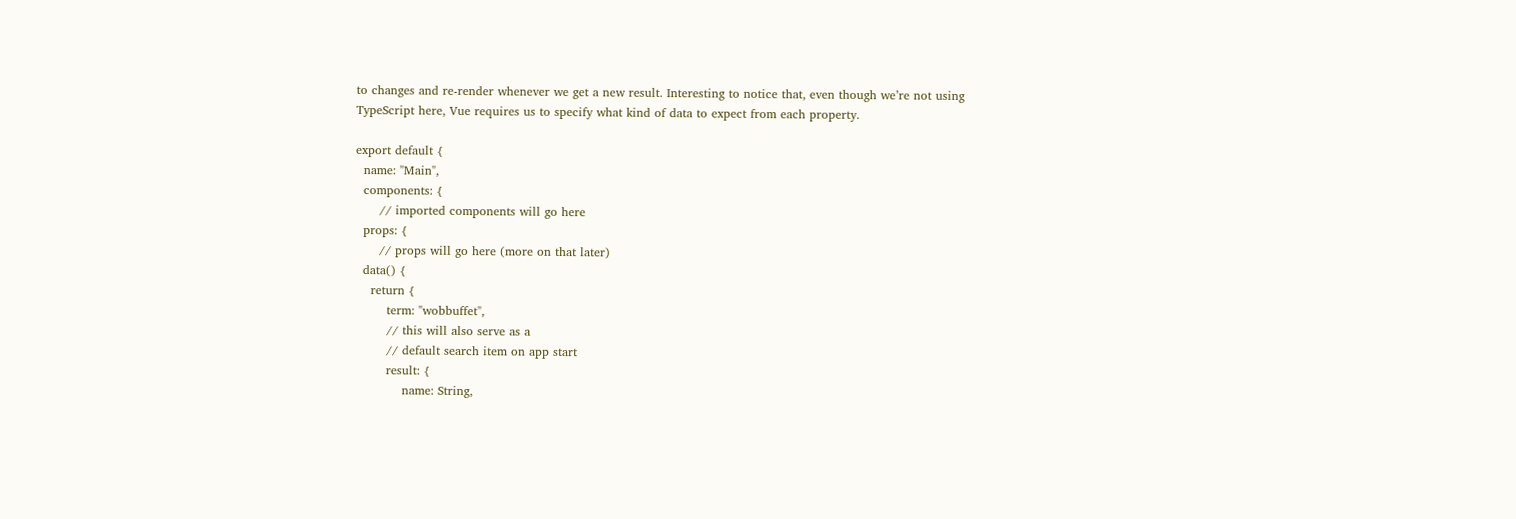to changes and re-render whenever we get a new result. Interesting to notice that, even though we’re not using TypeScript here, Vue requires us to specify what kind of data to expect from each property.

export default {
  name: "Main",
  components: {
      // imported components will go here
  props: {
      // props will go here (more on that later)
  data() {
    return {
        term: "wobbuffet",
        // this will also serve as a
        // default search item on app start
        result: {
            name: String,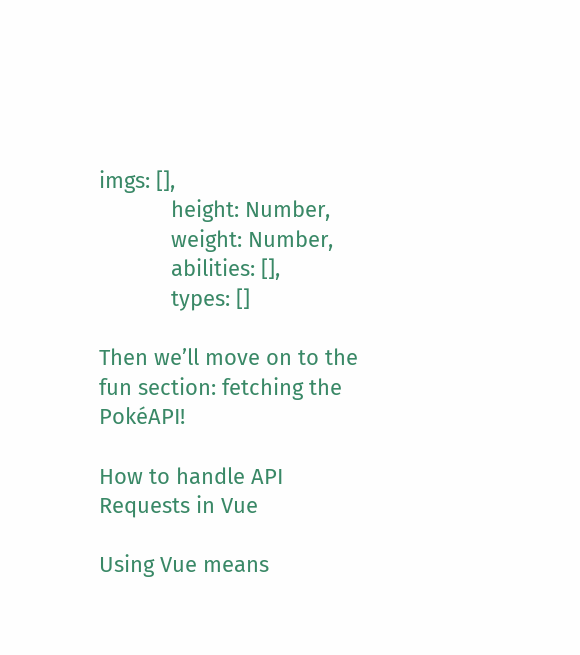imgs: [],
            height: Number,
            weight: Number,
            abilities: [],
            types: []

Then we’ll move on to the fun section: fetching the PokéAPI!

How to handle API Requests in Vue

Using Vue means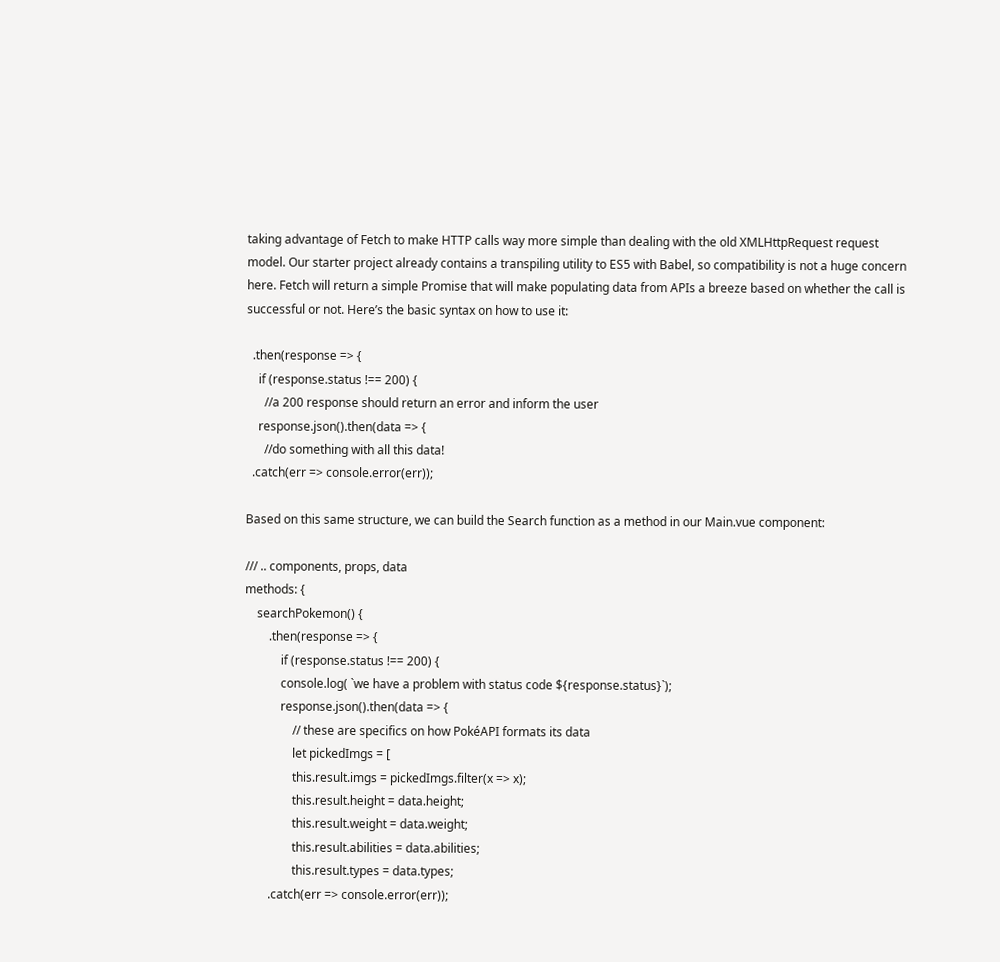taking advantage of Fetch to make HTTP calls way more simple than dealing with the old XMLHttpRequest request model. Our starter project already contains a transpiling utility to ES5 with Babel, so compatibility is not a huge concern here. Fetch will return a simple Promise that will make populating data from APIs a breeze based on whether the call is successful or not. Here’s the basic syntax on how to use it:

  .then(response => {
    if (response.status !== 200) {
      //a 200 response should return an error and inform the user
    response.json().then(data => {
      //do something with all this data!
  .catch(err => console.error(err));

Based on this same structure, we can build the Search function as a method in our Main.vue component:

/// .. components, props, data
methods: {
    searchPokemon() {
        .then(response => {
            if (response.status !== 200) {
            console.log( `we have a problem with status code ${response.status}`);
            response.json().then(data => {
                // these are specifics on how PokéAPI formats its data
                let pickedImgs = [
                this.result.imgs = pickedImgs.filter(x => x);
                this.result.height = data.height;
                this.result.weight = data.weight;
                this.result.abilities = data.abilities;
                this.result.types = data.types;
        .catch(err => console.error(err));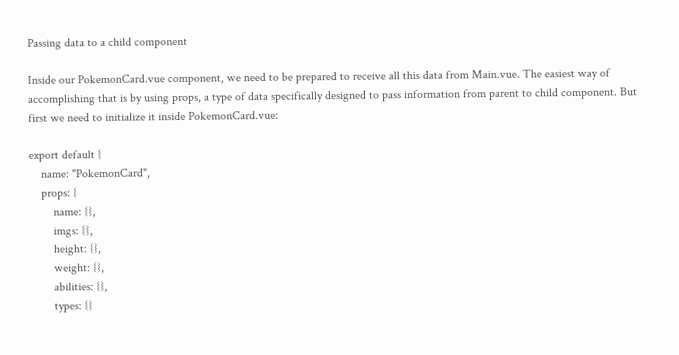Passing data to a child component

Inside our PokemonCard.vue component, we need to be prepared to receive all this data from Main.vue. The easiest way of accomplishing that is by using props, a type of data specifically designed to pass information from parent to child component. But first we need to initialize it inside PokemonCard.vue:

export default {
    name: "PokemonCard",
    props: {
        name: {},
        imgs: {},
        height: {},
        weight: {},
        abilities: {},
        types: {}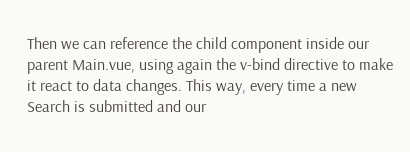Then we can reference the child component inside our parent Main.vue, using again the v-bind directive to make it react to data changes. This way, every time a new Search is submitted and our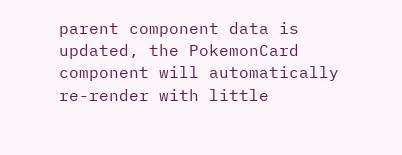parent component data is updated, the PokemonCard component will automatically re-render with little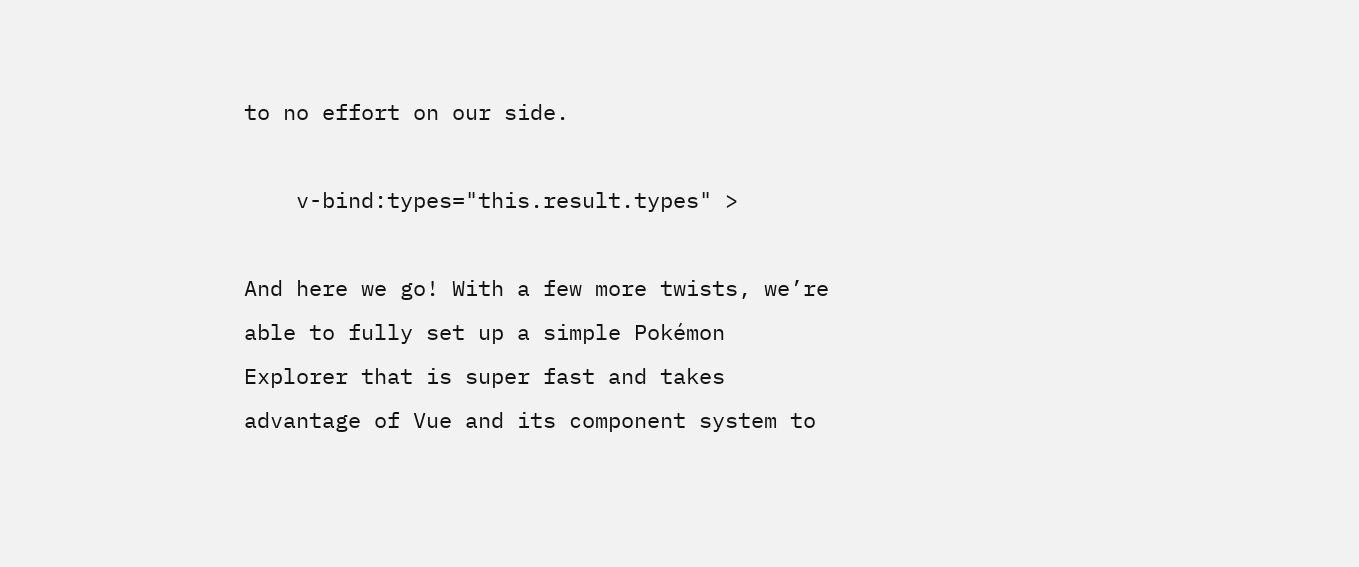to no effort on our side.

    v-bind:types="this.result.types" >

And here we go! With a few more twists, we’re able to fully set up a simple Pokémon Explorer that is super fast and takes advantage of Vue and its component system to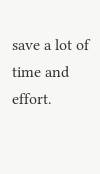save a lot of time and effort.